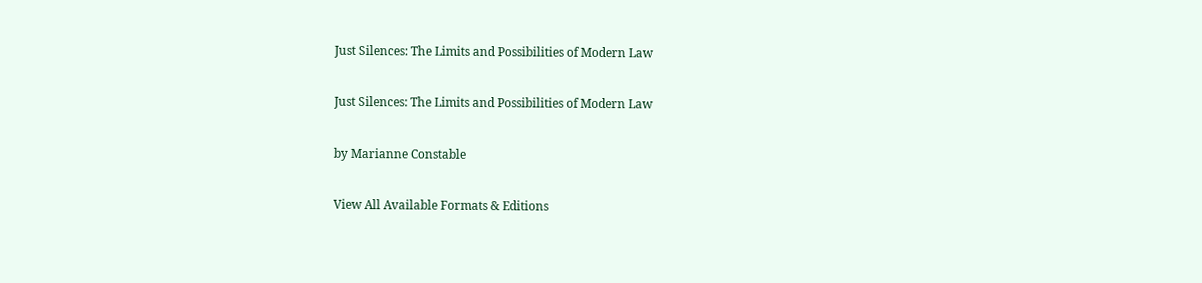Just Silences: The Limits and Possibilities of Modern Law

Just Silences: The Limits and Possibilities of Modern Law

by Marianne Constable

View All Available Formats & Editions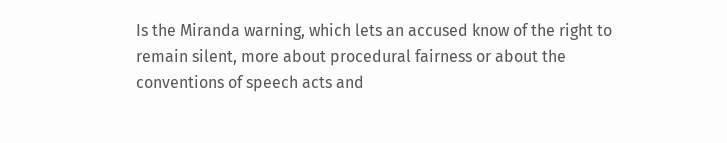Is the Miranda warning, which lets an accused know of the right to remain silent, more about procedural fairness or about the conventions of speech acts and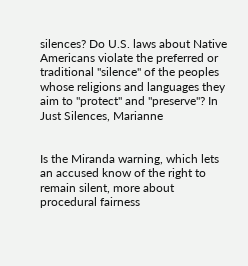silences? Do U.S. laws about Native Americans violate the preferred or traditional "silence" of the peoples whose religions and languages they aim to "protect" and "preserve"? In Just Silences, Marianne


Is the Miranda warning, which lets an accused know of the right to remain silent, more about procedural fairness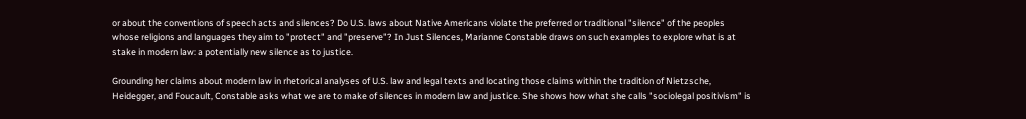or about the conventions of speech acts and silences? Do U.S. laws about Native Americans violate the preferred or traditional "silence" of the peoples whose religions and languages they aim to "protect" and "preserve"? In Just Silences, Marianne Constable draws on such examples to explore what is at stake in modern law: a potentially new silence as to justice.

Grounding her claims about modern law in rhetorical analyses of U.S. law and legal texts and locating those claims within the tradition of Nietzsche, Heidegger, and Foucault, Constable asks what we are to make of silences in modern law and justice. She shows how what she calls "sociolegal positivism" is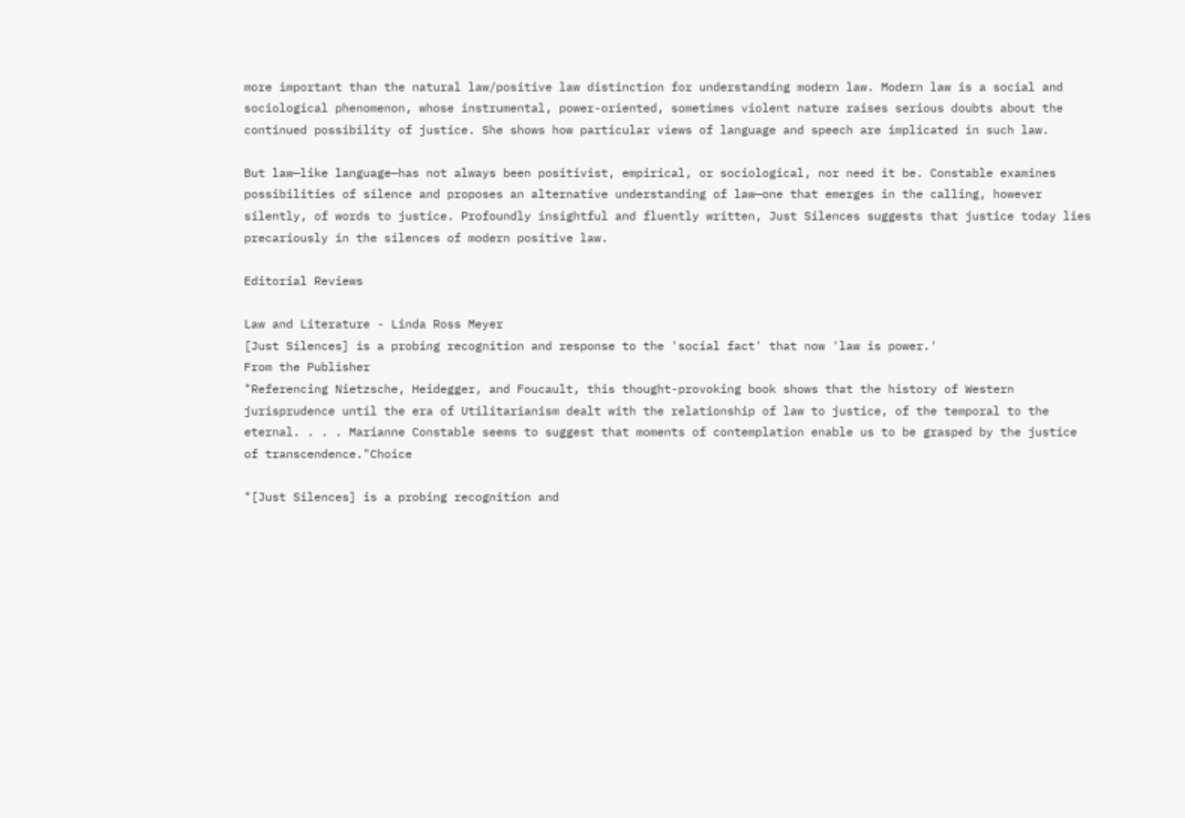more important than the natural law/positive law distinction for understanding modern law. Modern law is a social and sociological phenomenon, whose instrumental, power-oriented, sometimes violent nature raises serious doubts about the continued possibility of justice. She shows how particular views of language and speech are implicated in such law.

But law—like language—has not always been positivist, empirical, or sociological, nor need it be. Constable examines possibilities of silence and proposes an alternative understanding of law—one that emerges in the calling, however silently, of words to justice. Profoundly insightful and fluently written, Just Silences suggests that justice today lies precariously in the silences of modern positive law.

Editorial Reviews

Law and Literature - Linda Ross Meyer
[Just Silences] is a probing recognition and response to the 'social fact' that now 'law is power.'
From the Publisher
"Referencing Nietzsche, Heidegger, and Foucault, this thought-provoking book shows that the history of Western jurisprudence until the era of Utilitarianism dealt with the relationship of law to justice, of the temporal to the eternal. . . . Marianne Constable seems to suggest that moments of contemplation enable us to be grasped by the justice of transcendence."Choice

"[Just Silences] is a probing recognition and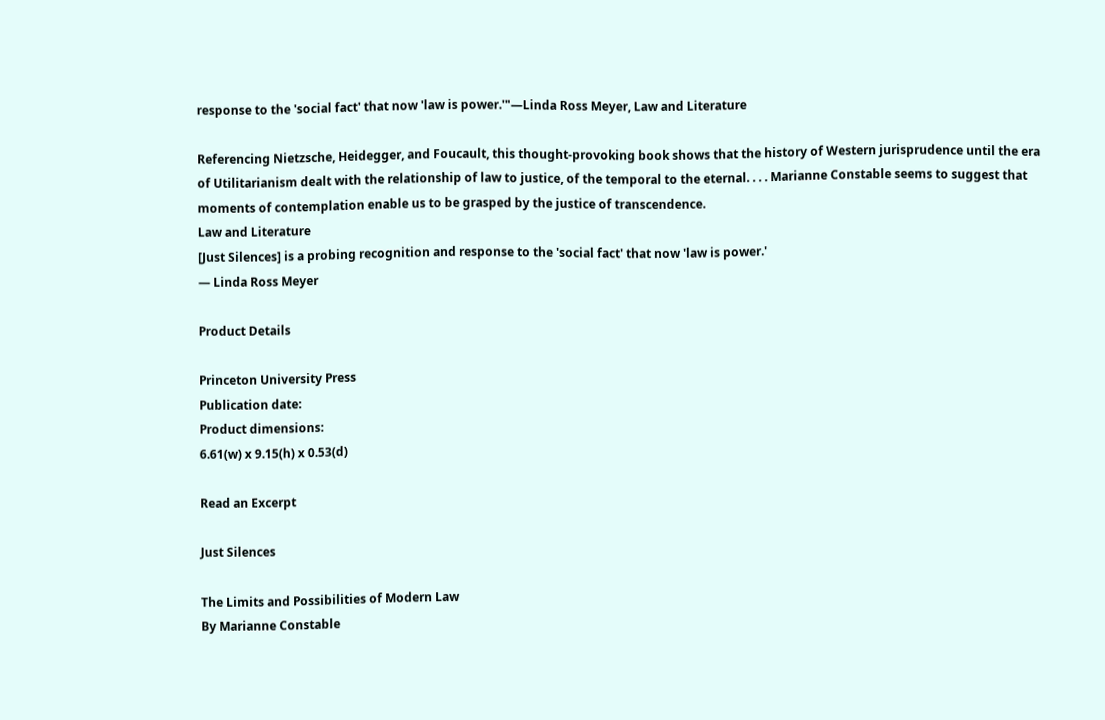response to the 'social fact' that now 'law is power.'"—Linda Ross Meyer, Law and Literature

Referencing Nietzsche, Heidegger, and Foucault, this thought-provoking book shows that the history of Western jurisprudence until the era of Utilitarianism dealt with the relationship of law to justice, of the temporal to the eternal. . . . Marianne Constable seems to suggest that moments of contemplation enable us to be grasped by the justice of transcendence.
Law and Literature
[Just Silences] is a probing recognition and response to the 'social fact' that now 'law is power.'
— Linda Ross Meyer

Product Details

Princeton University Press
Publication date:
Product dimensions:
6.61(w) x 9.15(h) x 0.53(d)

Read an Excerpt

Just Silences

The Limits and Possibilities of Modern Law
By Marianne Constable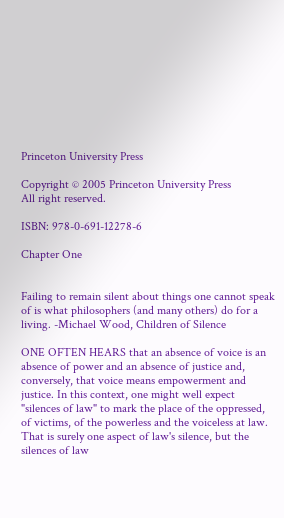Princeton University Press

Copyright © 2005 Princeton University Press
All right reserved.

ISBN: 978-0-691-12278-6

Chapter One


Failing to remain silent about things one cannot speak of is what philosophers (and many others) do for a living. -Michael Wood, Children of Silence

ONE OFTEN HEARS that an absence of voice is an absence of power and an absence of justice and, conversely, that voice means empowerment and justice. In this context, one might well expect "silences of law" to mark the place of the oppressed, of victims, of the powerless and the voiceless at law. That is surely one aspect of law's silence, but the silences of law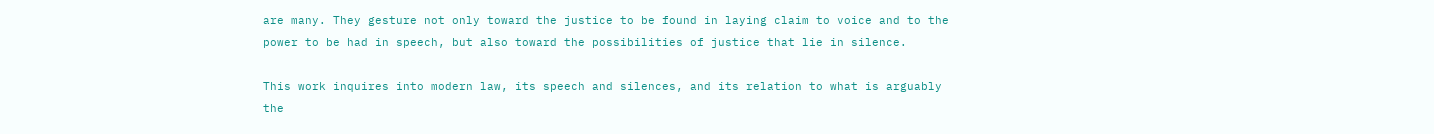are many. They gesture not only toward the justice to be found in laying claim to voice and to the power to be had in speech, but also toward the possibilities of justice that lie in silence.

This work inquires into modern law, its speech and silences, and its relation to what is arguably the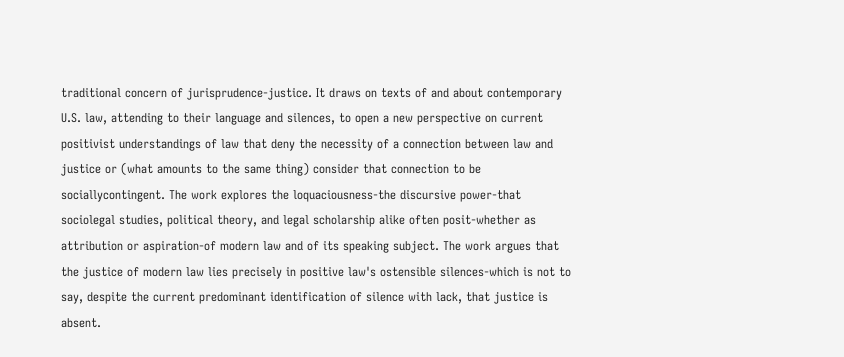traditional concern of jurisprudence-justice. It draws on texts of and about contemporary U.S. law, attending to their language and silences, to open a new perspective on current positivist understandings of law that deny the necessity of a connection between law and justice or (what amounts to the same thing) consider that connection to be sociallycontingent. The work explores the loquaciousness-the discursive power-that sociolegal studies, political theory, and legal scholarship alike often posit-whether as attribution or aspiration-of modern law and of its speaking subject. The work argues that the justice of modern law lies precisely in positive law's ostensible silences-which is not to say, despite the current predominant identification of silence with lack, that justice is absent.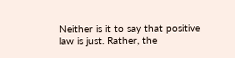Neither is it to say that positive law is just. Rather, the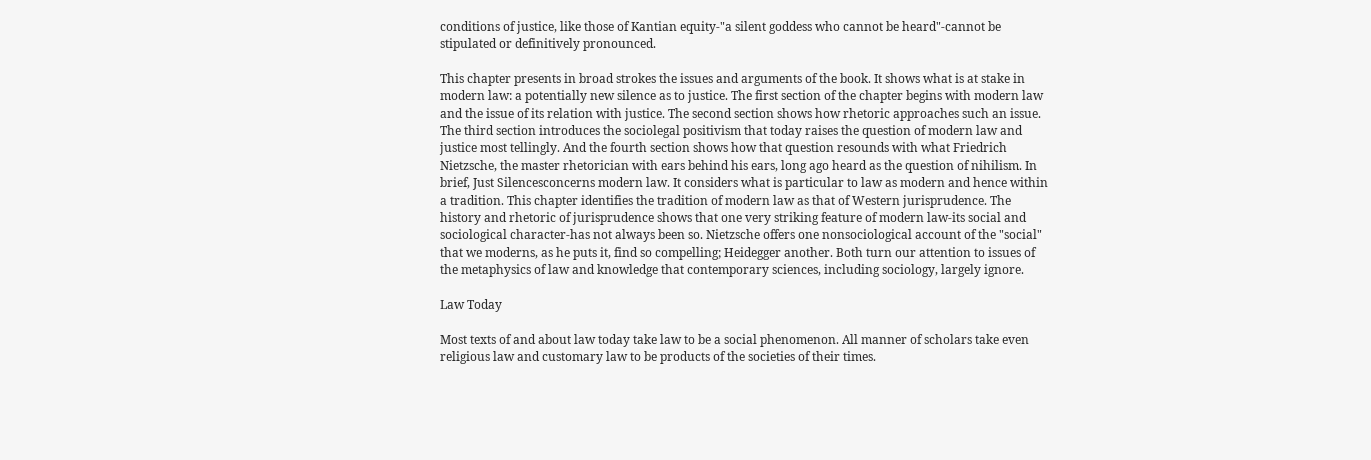conditions of justice, like those of Kantian equity-"a silent goddess who cannot be heard"-cannot be stipulated or definitively pronounced.

This chapter presents in broad strokes the issues and arguments of the book. It shows what is at stake in modern law: a potentially new silence as to justice. The first section of the chapter begins with modern law and the issue of its relation with justice. The second section shows how rhetoric approaches such an issue. The third section introduces the sociolegal positivism that today raises the question of modern law and justice most tellingly. And the fourth section shows how that question resounds with what Friedrich Nietzsche, the master rhetorician with ears behind his ears, long ago heard as the question of nihilism. In brief, Just Silencesconcerns modern law. It considers what is particular to law as modern and hence within a tradition. This chapter identifies the tradition of modern law as that of Western jurisprudence. The history and rhetoric of jurisprudence shows that one very striking feature of modern law-its social and sociological character-has not always been so. Nietzsche offers one nonsociological account of the "social" that we moderns, as he puts it, find so compelling; Heidegger another. Both turn our attention to issues of the metaphysics of law and knowledge that contemporary sciences, including sociology, largely ignore.

Law Today

Most texts of and about law today take law to be a social phenomenon. All manner of scholars take even religious law and customary law to be products of the societies of their times.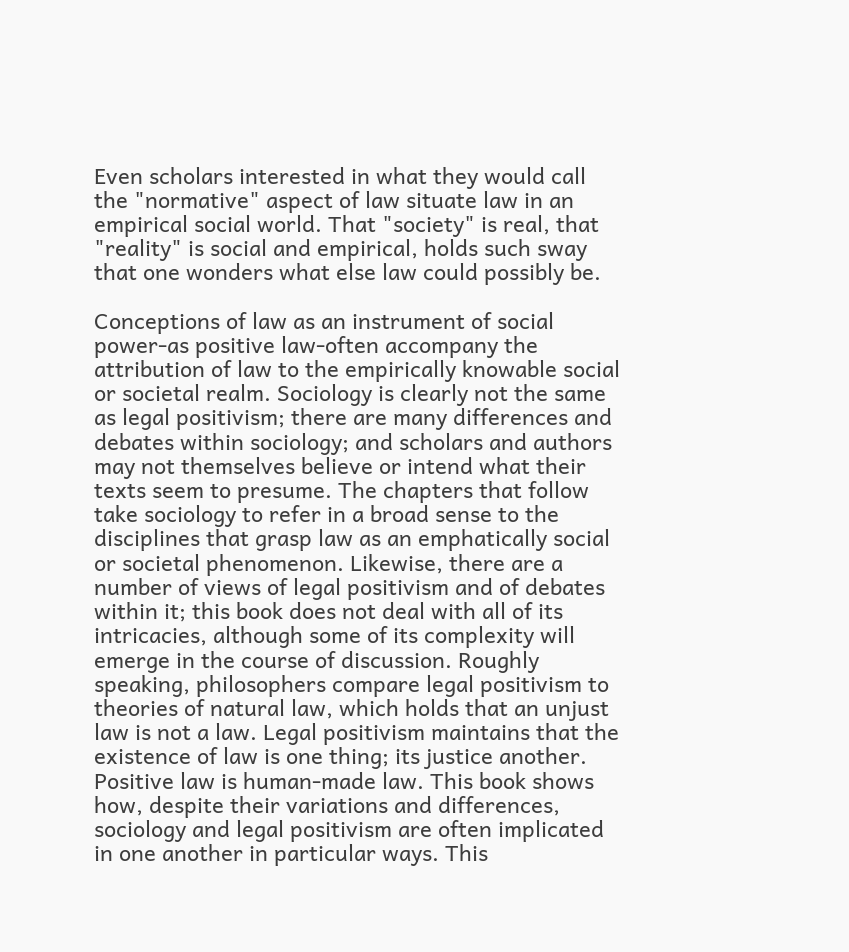Even scholars interested in what they would call the "normative" aspect of law situate law in an empirical social world. That "society" is real, that "reality" is social and empirical, holds such sway that one wonders what else law could possibly be.

Conceptions of law as an instrument of social power-as positive law-often accompany the attribution of law to the empirically knowable social or societal realm. Sociology is clearly not the same as legal positivism; there are many differences and debates within sociology; and scholars and authors may not themselves believe or intend what their texts seem to presume. The chapters that follow take sociology to refer in a broad sense to the disciplines that grasp law as an emphatically social or societal phenomenon. Likewise, there are a number of views of legal positivism and of debates within it; this book does not deal with all of its intricacies, although some of its complexity will emerge in the course of discussion. Roughly speaking, philosophers compare legal positivism to theories of natural law, which holds that an unjust law is not a law. Legal positivism maintains that the existence of law is one thing; its justice another. Positive law is human-made law. This book shows how, despite their variations and differences, sociology and legal positivism are often implicated in one another in particular ways. This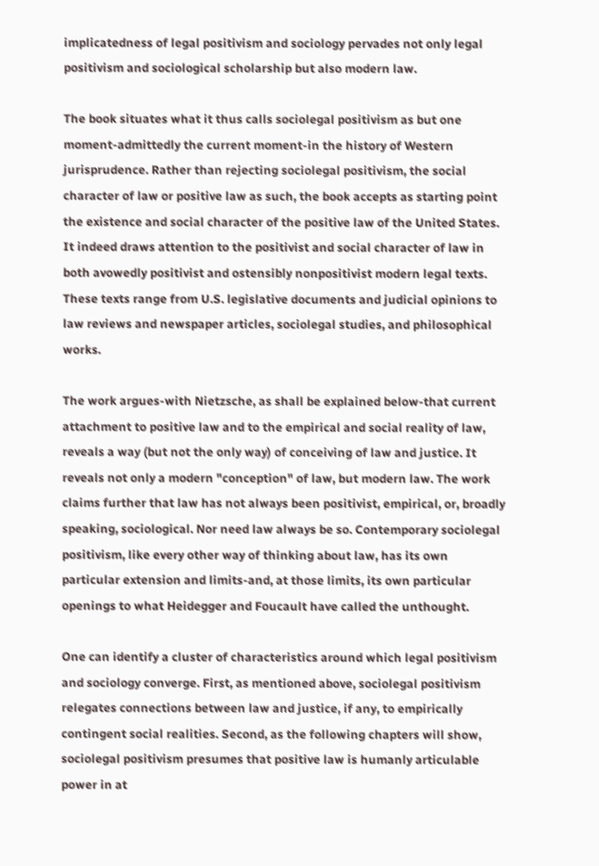implicatedness of legal positivism and sociology pervades not only legal positivism and sociological scholarship but also modern law.

The book situates what it thus calls sociolegal positivism as but one moment-admittedly the current moment-in the history of Western jurisprudence. Rather than rejecting sociolegal positivism, the social character of law or positive law as such, the book accepts as starting point the existence and social character of the positive law of the United States. It indeed draws attention to the positivist and social character of law in both avowedly positivist and ostensibly nonpositivist modern legal texts. These texts range from U.S. legislative documents and judicial opinions to law reviews and newspaper articles, sociolegal studies, and philosophical works.

The work argues-with Nietzsche, as shall be explained below-that current attachment to positive law and to the empirical and social reality of law, reveals a way (but not the only way) of conceiving of law and justice. It reveals not only a modern "conception" of law, but modern law. The work claims further that law has not always been positivist, empirical, or, broadly speaking, sociological. Nor need law always be so. Contemporary sociolegal positivism, like every other way of thinking about law, has its own particular extension and limits-and, at those limits, its own particular openings to what Heidegger and Foucault have called the unthought.

One can identify a cluster of characteristics around which legal positivism and sociology converge. First, as mentioned above, sociolegal positivism relegates connections between law and justice, if any, to empirically contingent social realities. Second, as the following chapters will show, sociolegal positivism presumes that positive law is humanly articulable power in at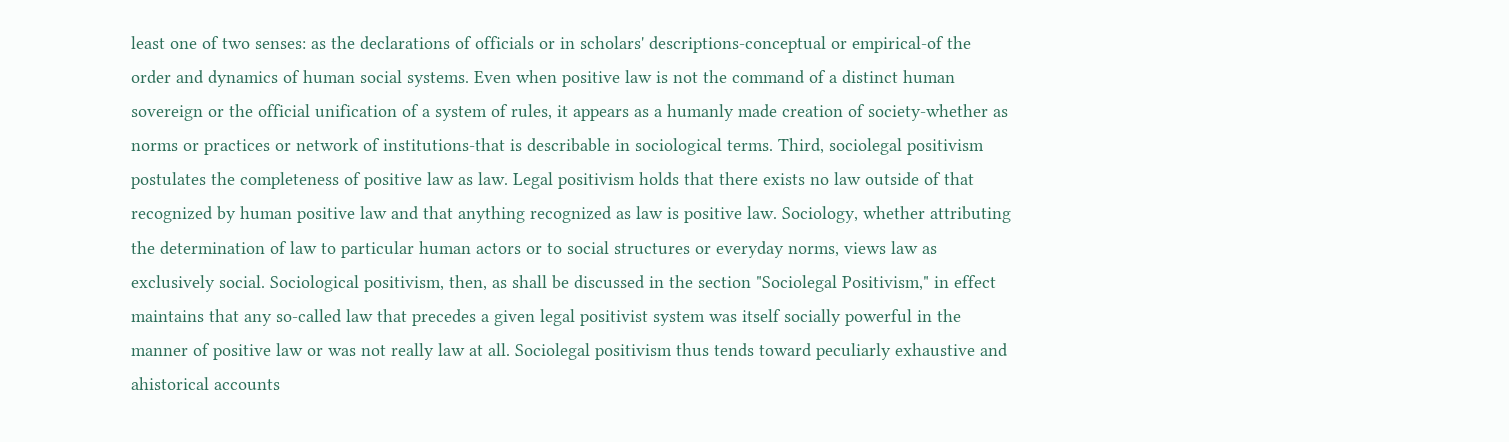least one of two senses: as the declarations of officials or in scholars' descriptions-conceptual or empirical-of the order and dynamics of human social systems. Even when positive law is not the command of a distinct human sovereign or the official unification of a system of rules, it appears as a humanly made creation of society-whether as norms or practices or network of institutions-that is describable in sociological terms. Third, sociolegal positivism postulates the completeness of positive law as law. Legal positivism holds that there exists no law outside of that recognized by human positive law and that anything recognized as law is positive law. Sociology, whether attributing the determination of law to particular human actors or to social structures or everyday norms, views law as exclusively social. Sociological positivism, then, as shall be discussed in the section "Sociolegal Positivism," in effect maintains that any so-called law that precedes a given legal positivist system was itself socially powerful in the manner of positive law or was not really law at all. Sociolegal positivism thus tends toward peculiarly exhaustive and ahistorical accounts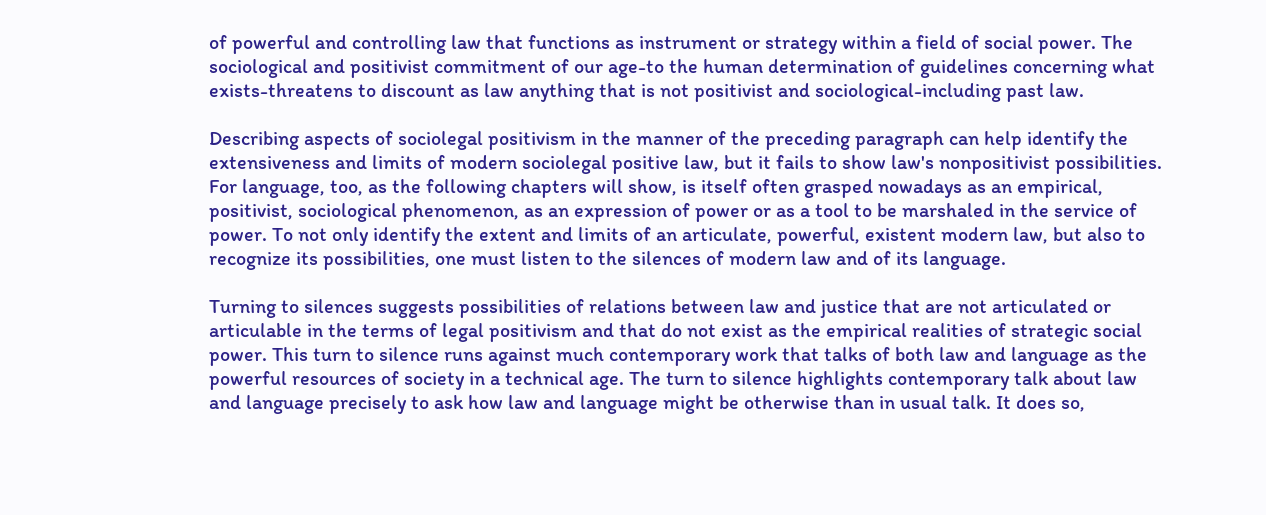of powerful and controlling law that functions as instrument or strategy within a field of social power. The sociological and positivist commitment of our age-to the human determination of guidelines concerning what exists-threatens to discount as law anything that is not positivist and sociological-including past law.

Describing aspects of sociolegal positivism in the manner of the preceding paragraph can help identify the extensiveness and limits of modern sociolegal positive law, but it fails to show law's nonpositivist possibilities. For language, too, as the following chapters will show, is itself often grasped nowadays as an empirical, positivist, sociological phenomenon, as an expression of power or as a tool to be marshaled in the service of power. To not only identify the extent and limits of an articulate, powerful, existent modern law, but also to recognize its possibilities, one must listen to the silences of modern law and of its language.

Turning to silences suggests possibilities of relations between law and justice that are not articulated or articulable in the terms of legal positivism and that do not exist as the empirical realities of strategic social power. This turn to silence runs against much contemporary work that talks of both law and language as the powerful resources of society in a technical age. The turn to silence highlights contemporary talk about law and language precisely to ask how law and language might be otherwise than in usual talk. It does so,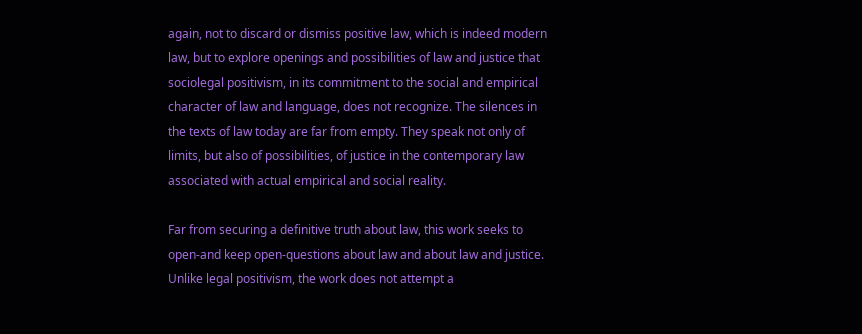again, not to discard or dismiss positive law, which is indeed modern law, but to explore openings and possibilities of law and justice that sociolegal positivism, in its commitment to the social and empirical character of law and language, does not recognize. The silences in the texts of law today are far from empty. They speak not only of limits, but also of possibilities, of justice in the contemporary law associated with actual empirical and social reality.

Far from securing a definitive truth about law, this work seeks to open-and keep open-questions about law and about law and justice. Unlike legal positivism, the work does not attempt a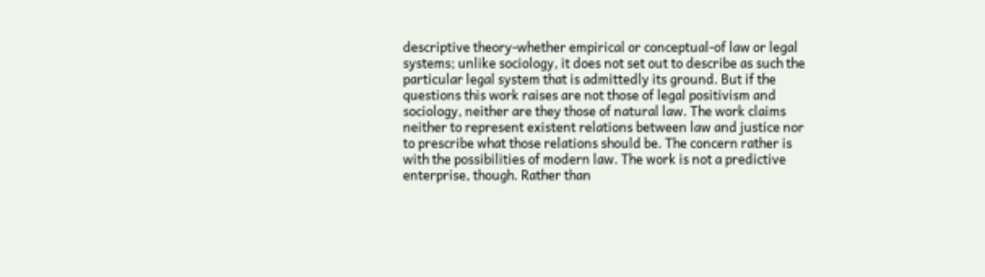descriptive theory-whether empirical or conceptual-of law or legal systems; unlike sociology, it does not set out to describe as such the particular legal system that is admittedly its ground. But if the questions this work raises are not those of legal positivism and sociology, neither are they those of natural law. The work claims neither to represent existent relations between law and justice nor to prescribe what those relations should be. The concern rather is with the possibilities of modern law. The work is not a predictive enterprise, though. Rather than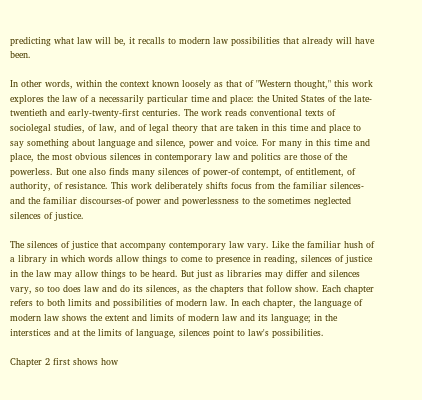predicting what law will be, it recalls to modern law possibilities that already will have been.

In other words, within the context known loosely as that of "Western thought," this work explores the law of a necessarily particular time and place: the United States of the late-twentieth and early-twenty-first centuries. The work reads conventional texts of sociolegal studies, of law, and of legal theory that are taken in this time and place to say something about language and silence, power and voice. For many in this time and place, the most obvious silences in contemporary law and politics are those of the powerless. But one also finds many silences of power-of contempt, of entitlement, of authority, of resistance. This work deliberately shifts focus from the familiar silences-and the familiar discourses-of power and powerlessness to the sometimes neglected silences of justice.

The silences of justice that accompany contemporary law vary. Like the familiar hush of a library in which words allow things to come to presence in reading, silences of justice in the law may allow things to be heard. But just as libraries may differ and silences vary, so too does law and do its silences, as the chapters that follow show. Each chapter refers to both limits and possibilities of modern law. In each chapter, the language of modern law shows the extent and limits of modern law and its language; in the interstices and at the limits of language, silences point to law's possibilities.

Chapter 2 first shows how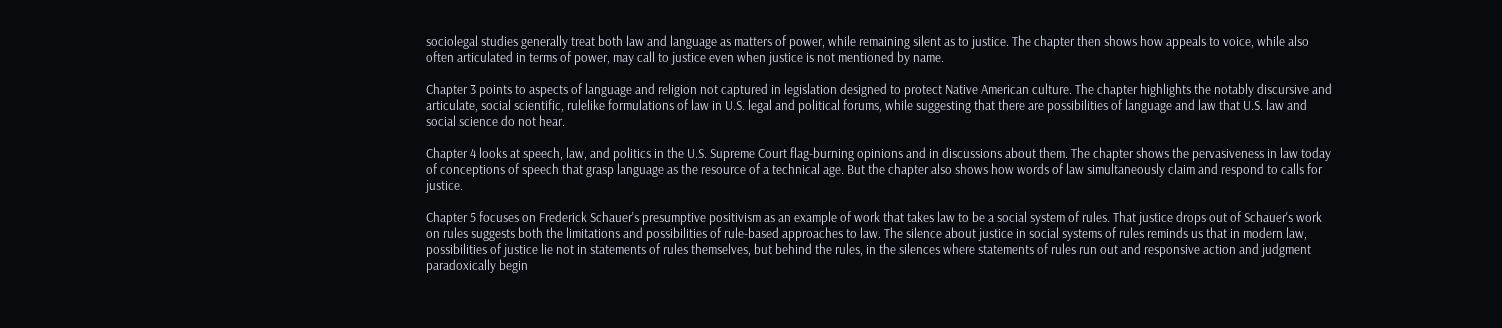sociolegal studies generally treat both law and language as matters of power, while remaining silent as to justice. The chapter then shows how appeals to voice, while also often articulated in terms of power, may call to justice even when justice is not mentioned by name.

Chapter 3 points to aspects of language and religion not captured in legislation designed to protect Native American culture. The chapter highlights the notably discursive and articulate, social scientific, rulelike formulations of law in U.S. legal and political forums, while suggesting that there are possibilities of language and law that U.S. law and social science do not hear.

Chapter 4 looks at speech, law, and politics in the U.S. Supreme Court flag-burning opinions and in discussions about them. The chapter shows the pervasiveness in law today of conceptions of speech that grasp language as the resource of a technical age. But the chapter also shows how words of law simultaneously claim and respond to calls for justice.

Chapter 5 focuses on Frederick Schauer's presumptive positivism as an example of work that takes law to be a social system of rules. That justice drops out of Schauer's work on rules suggests both the limitations and possibilities of rule-based approaches to law. The silence about justice in social systems of rules reminds us that in modern law, possibilities of justice lie not in statements of rules themselves, but behind the rules, in the silences where statements of rules run out and responsive action and judgment paradoxically begin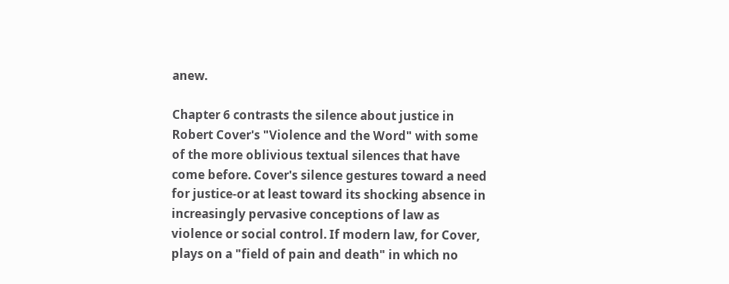anew.

Chapter 6 contrasts the silence about justice in Robert Cover's "Violence and the Word" with some of the more oblivious textual silences that have come before. Cover's silence gestures toward a need for justice-or at least toward its shocking absence in increasingly pervasive conceptions of law as violence or social control. If modern law, for Cover, plays on a "field of pain and death" in which no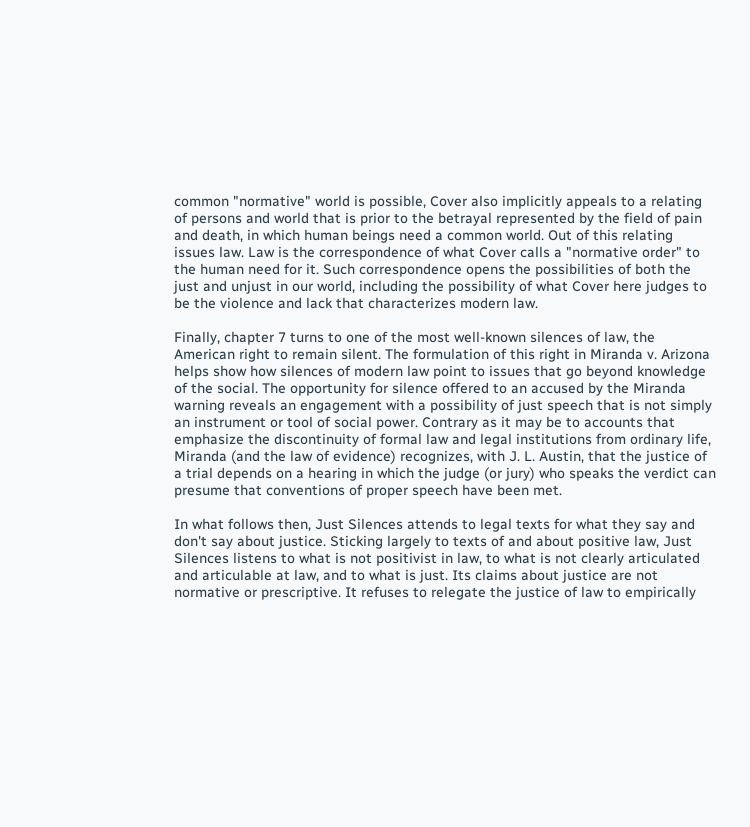common "normative" world is possible, Cover also implicitly appeals to a relating of persons and world that is prior to the betrayal represented by the field of pain and death, in which human beings need a common world. Out of this relating issues law. Law is the correspondence of what Cover calls a "normative order" to the human need for it. Such correspondence opens the possibilities of both the just and unjust in our world, including the possibility of what Cover here judges to be the violence and lack that characterizes modern law.

Finally, chapter 7 turns to one of the most well-known silences of law, the American right to remain silent. The formulation of this right in Miranda v. Arizona helps show how silences of modern law point to issues that go beyond knowledge of the social. The opportunity for silence offered to an accused by the Miranda warning reveals an engagement with a possibility of just speech that is not simply an instrument or tool of social power. Contrary as it may be to accounts that emphasize the discontinuity of formal law and legal institutions from ordinary life, Miranda (and the law of evidence) recognizes, with J. L. Austin, that the justice of a trial depends on a hearing in which the judge (or jury) who speaks the verdict can presume that conventions of proper speech have been met.

In what follows then, Just Silences attends to legal texts for what they say and don't say about justice. Sticking largely to texts of and about positive law, Just Silences listens to what is not positivist in law, to what is not clearly articulated and articulable at law, and to what is just. Its claims about justice are not normative or prescriptive. It refuses to relegate the justice of law to empirically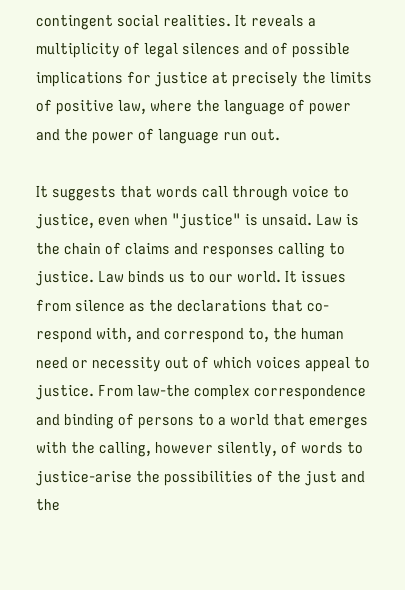contingent social realities. It reveals a multiplicity of legal silences and of possible implications for justice at precisely the limits of positive law, where the language of power and the power of language run out.

It suggests that words call through voice to justice, even when "justice" is unsaid. Law is the chain of claims and responses calling to justice. Law binds us to our world. It issues from silence as the declarations that co-respond with, and correspond to, the human need or necessity out of which voices appeal to justice. From law-the complex correspondence and binding of persons to a world that emerges with the calling, however silently, of words to justice-arise the possibilities of the just and the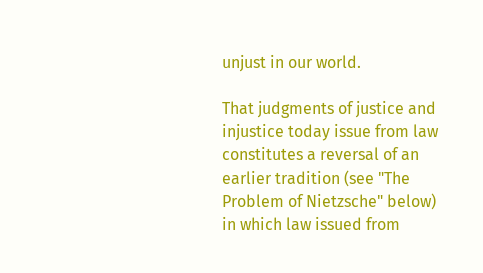unjust in our world.

That judgments of justice and injustice today issue from law constitutes a reversal of an earlier tradition (see "The Problem of Nietzsche" below) in which law issued from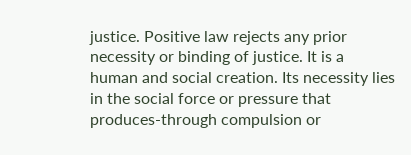justice. Positive law rejects any prior necessity or binding of justice. It is a human and social creation. Its necessity lies in the social force or pressure that produces-through compulsion or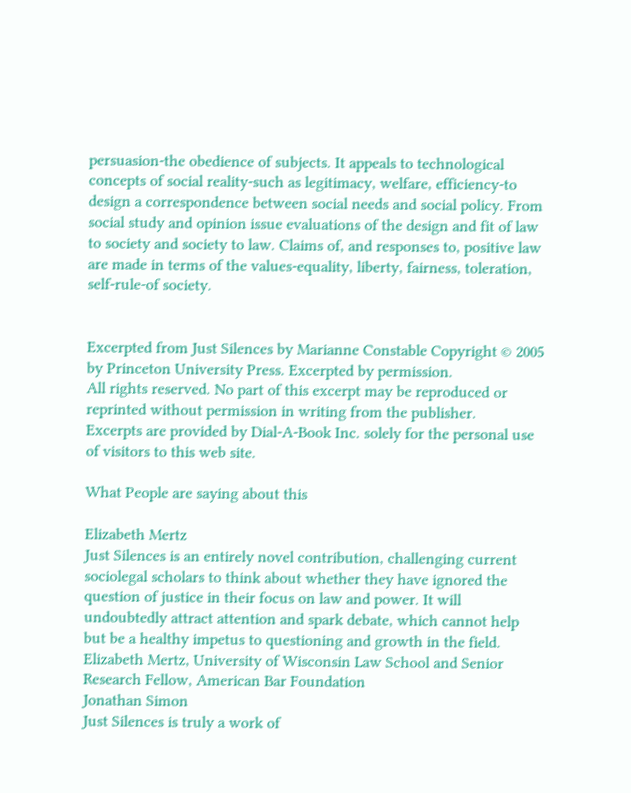persuasion-the obedience of subjects. It appeals to technological concepts of social reality-such as legitimacy, welfare, efficiency-to design a correspondence between social needs and social policy. From social study and opinion issue evaluations of the design and fit of law to society and society to law. Claims of, and responses to, positive law are made in terms of the values-equality, liberty, fairness, toleration, self-rule-of society.


Excerpted from Just Silences by Marianne Constable Copyright © 2005 by Princeton University Press. Excerpted by permission.
All rights reserved. No part of this excerpt may be reproduced or reprinted without permission in writing from the publisher.
Excerpts are provided by Dial-A-Book Inc. solely for the personal use of visitors to this web site.

What People are saying about this

Elizabeth Mertz
Just Silences is an entirely novel contribution, challenging current sociolegal scholars to think about whether they have ignored the question of justice in their focus on law and power. It will undoubtedly attract attention and spark debate, which cannot help but be a healthy impetus to questioning and growth in the field.
Elizabeth Mertz, University of Wisconsin Law School and Senior Research Fellow, American Bar Foundation
Jonathan Simon
Just Silences is truly a work of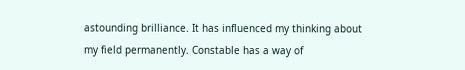astounding brilliance. It has influenced my thinking about my field permanently. Constable has a way of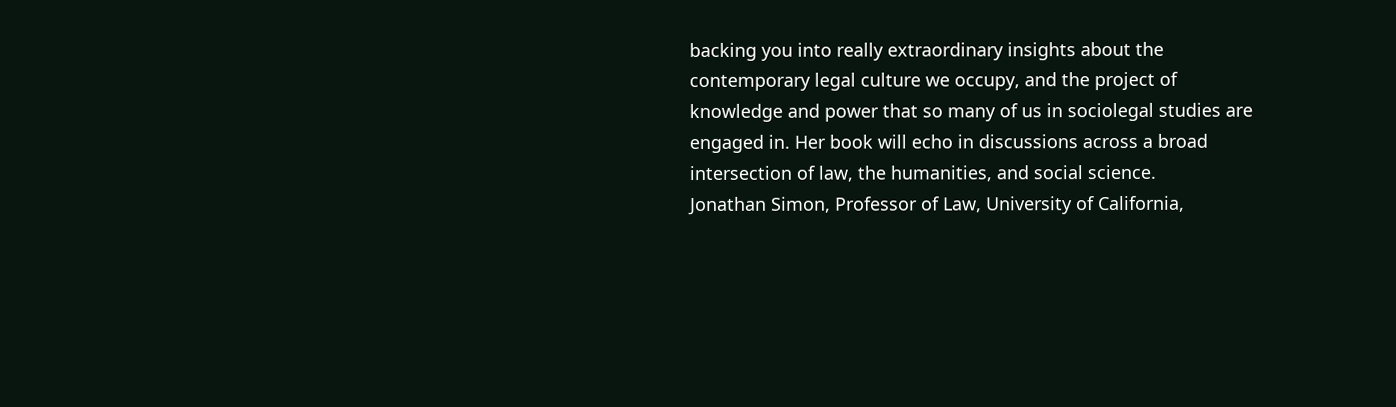backing you into really extraordinary insights about the contemporary legal culture we occupy, and the project of knowledge and power that so many of us in sociolegal studies are engaged in. Her book will echo in discussions across a broad intersection of law, the humanities, and social science.
Jonathan Simon, Professor of Law, University of California,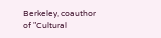Berkeley, coauthor of "Cultural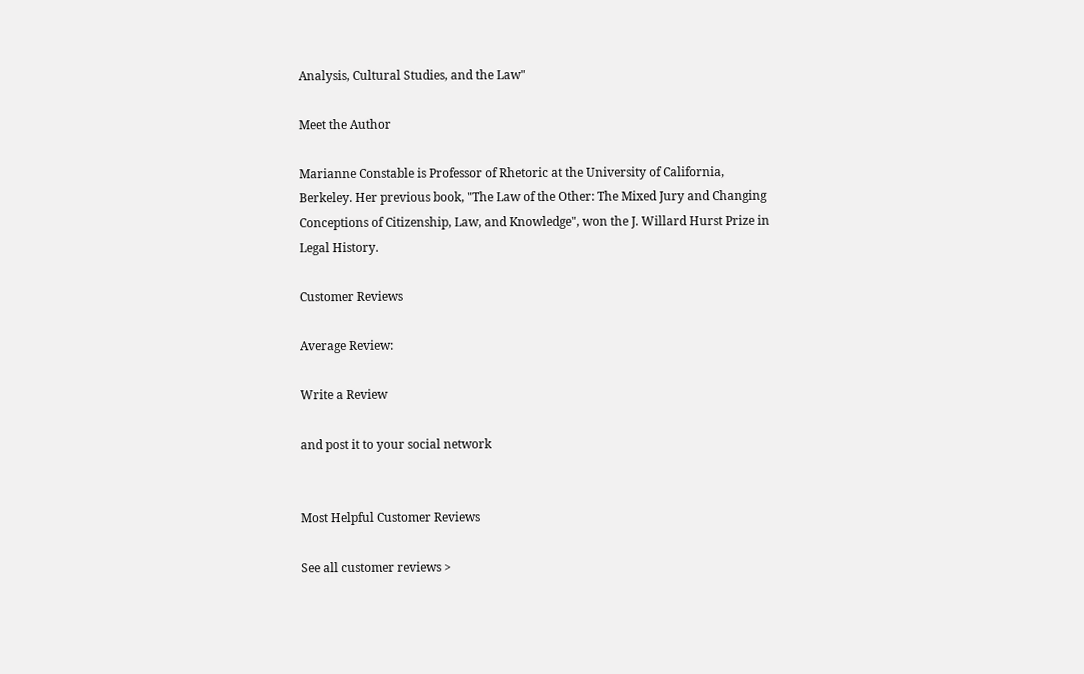Analysis, Cultural Studies, and the Law"

Meet the Author

Marianne Constable is Professor of Rhetoric at the University of California, Berkeley. Her previous book, "The Law of the Other: The Mixed Jury and Changing Conceptions of Citizenship, Law, and Knowledge", won the J. Willard Hurst Prize in Legal History.

Customer Reviews

Average Review:

Write a Review

and post it to your social network


Most Helpful Customer Reviews

See all customer reviews >